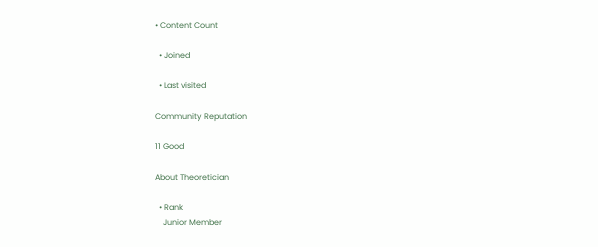• Content Count

  • Joined

  • Last visited

Community Reputation

11 Good

About Theoretician

  • Rank
    Junior Member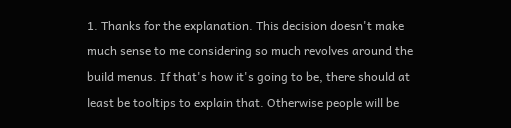1. Thanks for the explanation. This decision doesn't make much sense to me considering so much revolves around the build menus. If that's how it's going to be, there should at least be tooltips to explain that. Otherwise people will be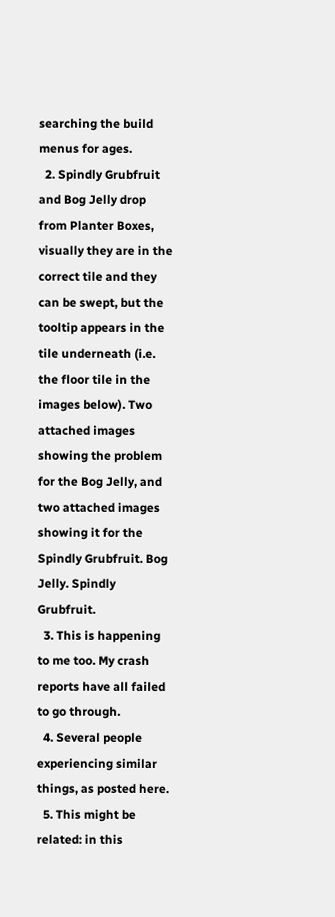searching the build menus for ages.
  2. Spindly Grubfruit and Bog Jelly drop from Planter Boxes, visually they are in the correct tile and they can be swept, but the tooltip appears in the tile underneath (i.e. the floor tile in the images below). Two attached images showing the problem for the Bog Jelly, and two attached images showing it for the Spindly Grubfruit. Bog Jelly. Spindly Grubfruit.
  3. This is happening to me too. My crash reports have all failed to go through.
  4. Several people experiencing similar things, as posted here.
  5. This might be related: in this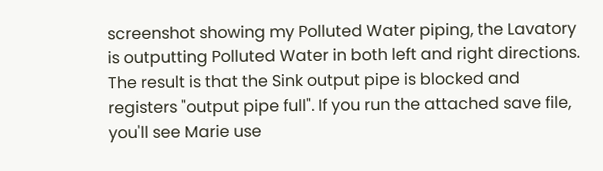screenshot showing my Polluted Water piping, the Lavatory is outputting Polluted Water in both left and right directions. The result is that the Sink output pipe is blocked and registers "output pipe full". If you run the attached save file, you'll see Marie use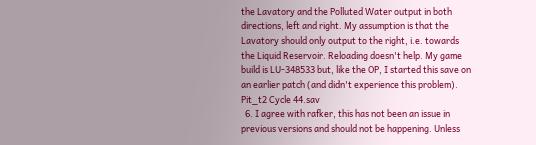the Lavatory and the Polluted Water output in both directions, left and right. My assumption is that the Lavatory should only output to the right, i.e. towards the Liquid Reservoir. Reloading doesn't help. My game build is LU-348533 but, like the OP, I started this save on an earlier patch (and didn't experience this problem). Pit_t2 Cycle 44.sav
  6. I agree with rafker, this has not been an issue in previous versions and should not be happening. Unless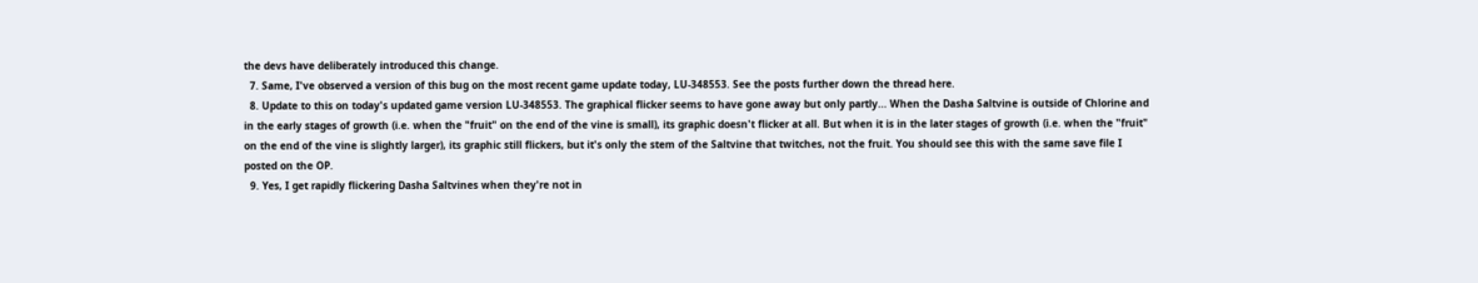the devs have deliberately introduced this change.
  7. Same, I've observed a version of this bug on the most recent game update today, LU-348553. See the posts further down the thread here.
  8. Update to this on today's updated game version LU-348553. The graphical flicker seems to have gone away but only partly... When the Dasha Saltvine is outside of Chlorine and in the early stages of growth (i.e. when the "fruit" on the end of the vine is small), its graphic doesn't flicker at all. But when it is in the later stages of growth (i.e. when the "fruit" on the end of the vine is slightly larger), its graphic still flickers, but it's only the stem of the Saltvine that twitches, not the fruit. You should see this with the same save file I posted on the OP.
  9. Yes, I get rapidly flickering Dasha Saltvines when they're not in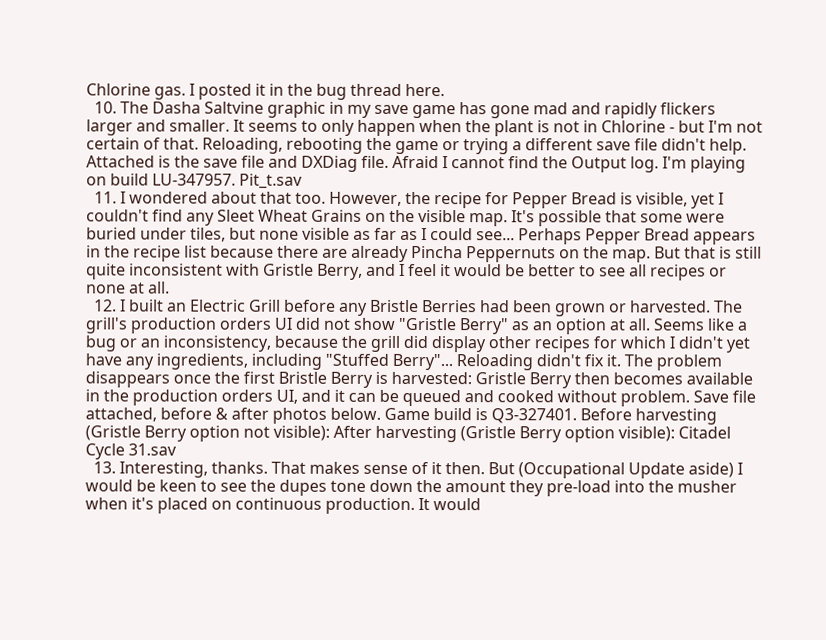Chlorine gas. I posted it in the bug thread here.
  10. The Dasha Saltvine graphic in my save game has gone mad and rapidly flickers larger and smaller. It seems to only happen when the plant is not in Chlorine - but I'm not certain of that. Reloading, rebooting the game or trying a different save file didn't help. Attached is the save file and DXDiag file. Afraid I cannot find the Output log. I'm playing on build LU-347957. Pit_t.sav
  11. I wondered about that too. However, the recipe for Pepper Bread is visible, yet I couldn't find any Sleet Wheat Grains on the visible map. It's possible that some were buried under tiles, but none visible as far as I could see... Perhaps Pepper Bread appears in the recipe list because there are already Pincha Peppernuts on the map. But that is still quite inconsistent with Gristle Berry, and I feel it would be better to see all recipes or none at all.
  12. I built an Electric Grill before any Bristle Berries had been grown or harvested. The grill's production orders UI did not show "Gristle Berry" as an option at all. Seems like a bug or an inconsistency, because the grill did display other recipes for which I didn't yet have any ingredients, including "Stuffed Berry"... Reloading didn't fix it. The problem disappears once the first Bristle Berry is harvested: Gristle Berry then becomes available in the production orders UI, and it can be queued and cooked without problem. Save file attached, before & after photos below. Game build is Q3-327401. Before harvesting (Gristle Berry option not visible): After harvesting (Gristle Berry option visible): Citadel Cycle 31.sav
  13. Interesting, thanks. That makes sense of it then. But (Occupational Update aside) I would be keen to see the dupes tone down the amount they pre-load into the musher when it's placed on continuous production. It would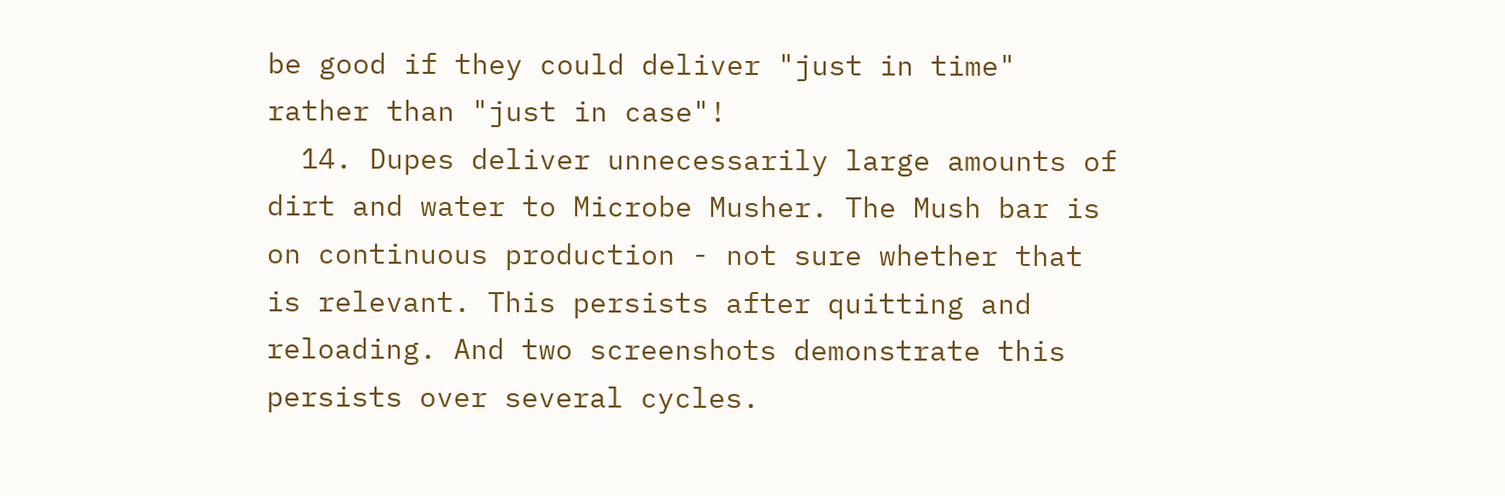be good if they could deliver "just in time" rather than "just in case"!
  14. Dupes deliver unnecessarily large amounts of dirt and water to Microbe Musher. The Mush bar is on continuous production - not sure whether that is relevant. This persists after quitting and reloading. And two screenshots demonstrate this persists over several cycles.